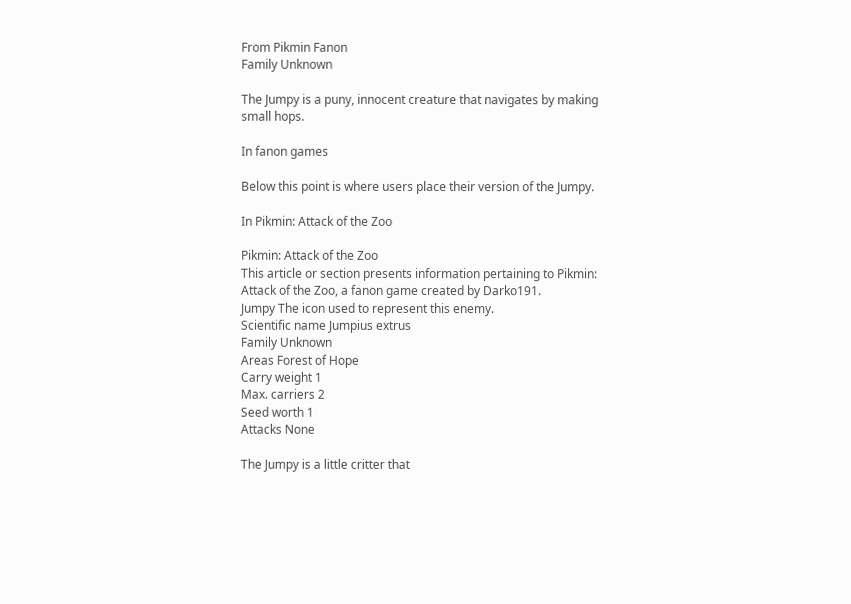From Pikmin Fanon
Family Unknown

The Jumpy is a puny, innocent creature that navigates by making small hops.

In fanon games

Below this point is where users place their version of the Jumpy.

In Pikmin: Attack of the Zoo

Pikmin: Attack of the Zoo
This article or section presents information pertaining to Pikmin: Attack of the Zoo, a fanon game created by Darko191.
Jumpy The icon used to represent this enemy.
Scientific name Jumpius extrus
Family Unknown
Areas Forest of Hope
Carry weight 1
Max. carriers 2
Seed worth 1
Attacks None

The Jumpy is a little critter that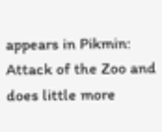appears in Pikmin: Attack of the Zoo and does little more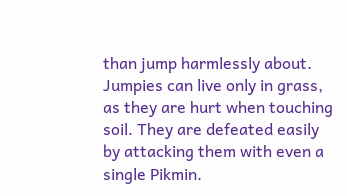than jump harmlessly about. Jumpies can live only in grass, as they are hurt when touching soil. They are defeated easily by attacking them with even a single Pikmin.